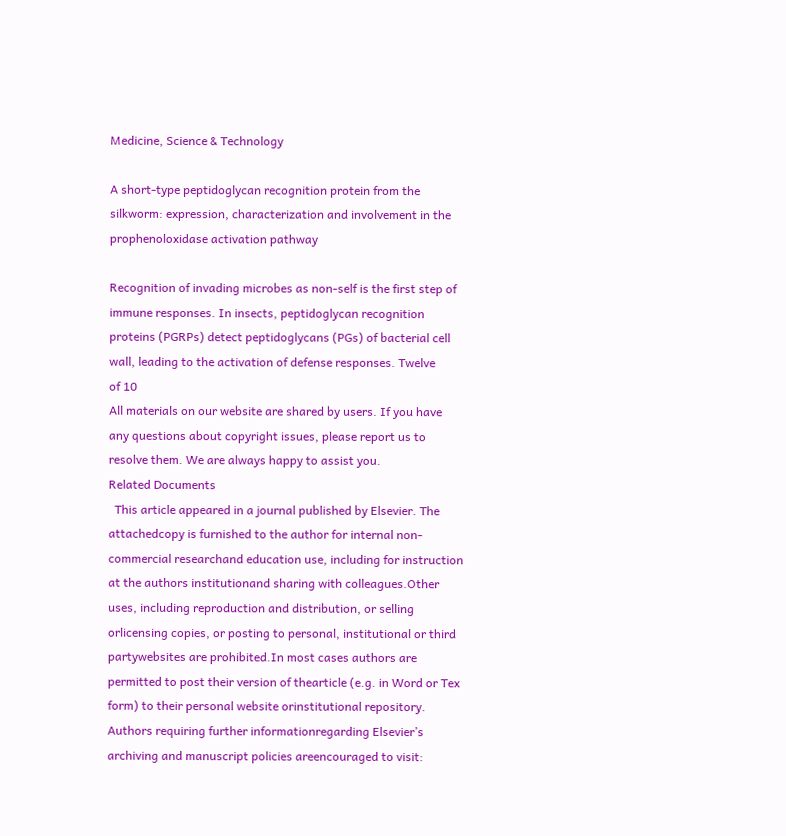Medicine, Science & Technology

A short-type peptidoglycan recognition protein from the silkworm: expression, characterization and involvement in the prophenoloxidase activation pathway

Recognition of invading microbes as non-self is the first step of immune responses. In insects, peptidoglycan recognition proteins (PGRPs) detect peptidoglycans (PGs) of bacterial cell wall, leading to the activation of defense responses. Twelve
of 10
All materials on our website are shared by users. If you have any questions about copyright issues, please report us to resolve them. We are always happy to assist you.
Related Documents
  This article appeared in a journal published by Elsevier. The attachedcopy is furnished to the author for internal non-commercial researchand education use, including for instruction at the authors institutionand sharing with colleagues.Other uses, including reproduction and distribution, or selling orlicensing copies, or posting to personal, institutional or third partywebsites are prohibited.In most cases authors are permitted to post their version of thearticle (e.g. in Word or Tex form) to their personal website orinstitutional repository. Authors requiring further informationregarding Elsevier’s archiving and manuscript policies areencouraged to visit: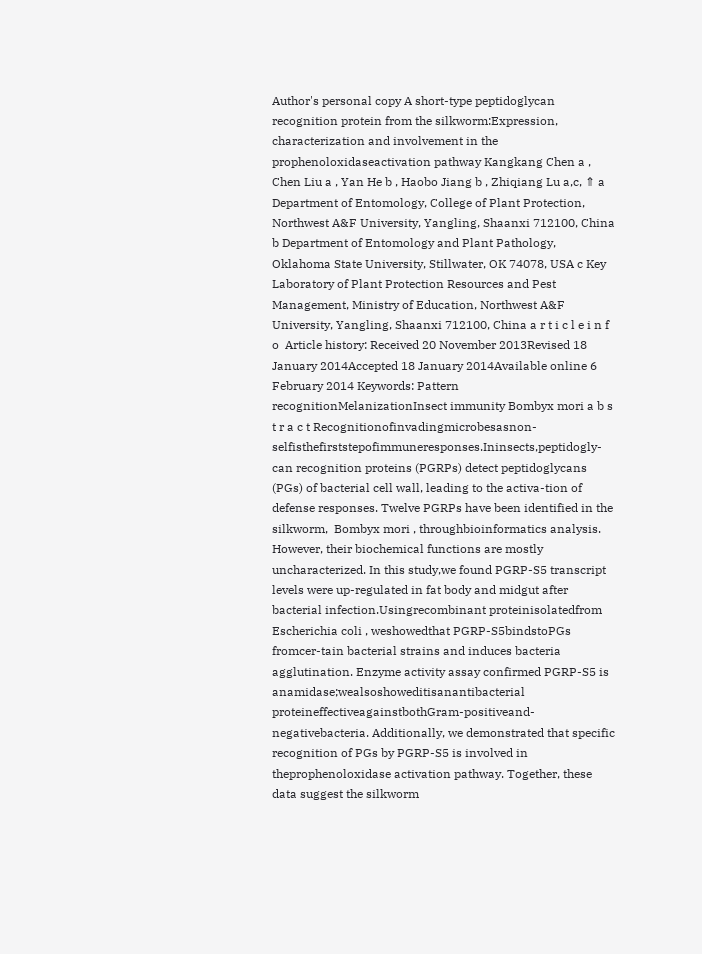Author's personal copy A short-type peptidoglycan recognition protein from the silkworm:Expression, characterization and involvement in the prophenoloxidaseactivation pathway Kangkang Chen a , Chen Liu a , Yan He b , Haobo Jiang b , Zhiqiang Lu a,c, ⇑ a Department of Entomology, College of Plant Protection, Northwest A&F University, Yangling, Shaanxi 712100, China b Department of Entomology and Plant Pathology, Oklahoma State University, Stillwater, OK 74078, USA c Key Laboratory of Plant Protection Resources and Pest Management, Ministry of Education, Northwest A&F University, Yangling, Shaanxi 712100, China a r t i c l e i n f o  Article history: Received 20 November 2013Revised 18 January 2014Accepted 18 January 2014Available online 6 February 2014 Keywords: Pattern recognitionMelanizationInsect immunity Bombyx mori a b s t r a c t Recognitionofinvadingmicrobesasnon-selfisthefirststepofimmuneresponses.Ininsects,peptidogly-can recognition proteins (PGRPs) detect peptidoglycans (PGs) of bacterial cell wall, leading to the activa-tion of defense responses. Twelve PGRPs have been identified in the silkworm,  Bombyx mori , throughbioinformatics analysis. However, their biochemical functions are mostly uncharacterized. In this study,we found PGRP-S5 transcript levels were up-regulated in fat body and midgut after bacterial infection.Usingrecombinant proteinisolatedfrom Escherichia coli , weshowedthat PGRP-S5bindstoPGs fromcer-tain bacterial strains and induces bacteria agglutination. Enzyme activity assay confirmed PGRP-S5 is anamidase;wealsoshoweditisanantibacterial proteineffectiveagainstbothGram-positiveand-negativebacteria. Additionally, we demonstrated that specific recognition of PGs by PGRP-S5 is involved in theprophenoloxidase activation pathway. Together, these data suggest the silkworm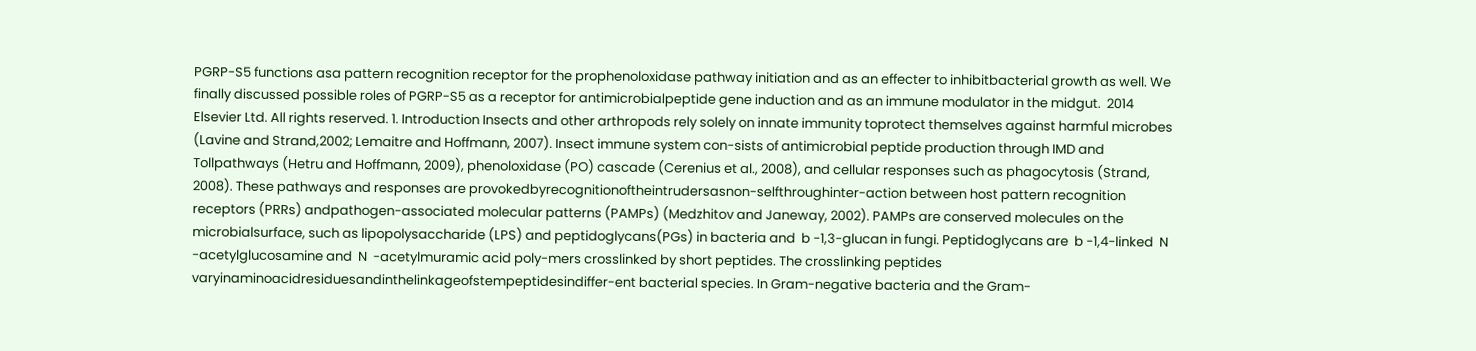PGRP-S5 functions asa pattern recognition receptor for the prophenoloxidase pathway initiation and as an effecter to inhibitbacterial growth as well. We finally discussed possible roles of PGRP-S5 as a receptor for antimicrobialpeptide gene induction and as an immune modulator in the midgut.  2014 Elsevier Ltd. All rights reserved. 1. Introduction Insects and other arthropods rely solely on innate immunity toprotect themselves against harmful microbes (Lavine and Strand,2002; Lemaitre and Hoffmann, 2007). Insect immune system con-sists of antimicrobial peptide production through IMD and Tollpathways (Hetru and Hoffmann, 2009), phenoloxidase (PO) cascade (Cerenius et al., 2008), and cellular responses such as phagocytosis (Strand, 2008). These pathways and responses are provokedbyrecognitionoftheintrudersasnon-selfthroughinter-action between host pattern recognition receptors (PRRs) andpathogen-associated molecular patterns (PAMPs) (Medzhitov and Janeway, 2002). PAMPs are conserved molecules on the microbialsurface, such as lipopolysaccharide (LPS) and peptidoglycans(PGs) in bacteria and  b -1,3-glucan in fungi. Peptidoglycans are  b -1,4-linked  N  -acetylglucosamine and  N  -acetylmuramic acid poly-mers crosslinked by short peptides. The crosslinking peptides varyinaminoacidresiduesandinthelinkageofstempeptidesindiffer-ent bacterial species. In Gram-negative bacteria and the Gram-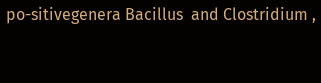po-sitivegenera Bacillus  and Clostridium ,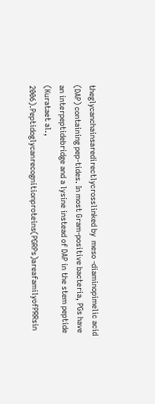theglycanchainsaredirectlycrosslinked by  meso -diaminopimelic acid (DAP) containing pep-tides. In most Gram-positive bacteria, PGs have an interpeptidebridge and a lysine instead of DAP in the stem peptide (Kurataet al., 2006).Peptidoglycanrecognitionproteins(PGRPs)areafamilyofPRRsin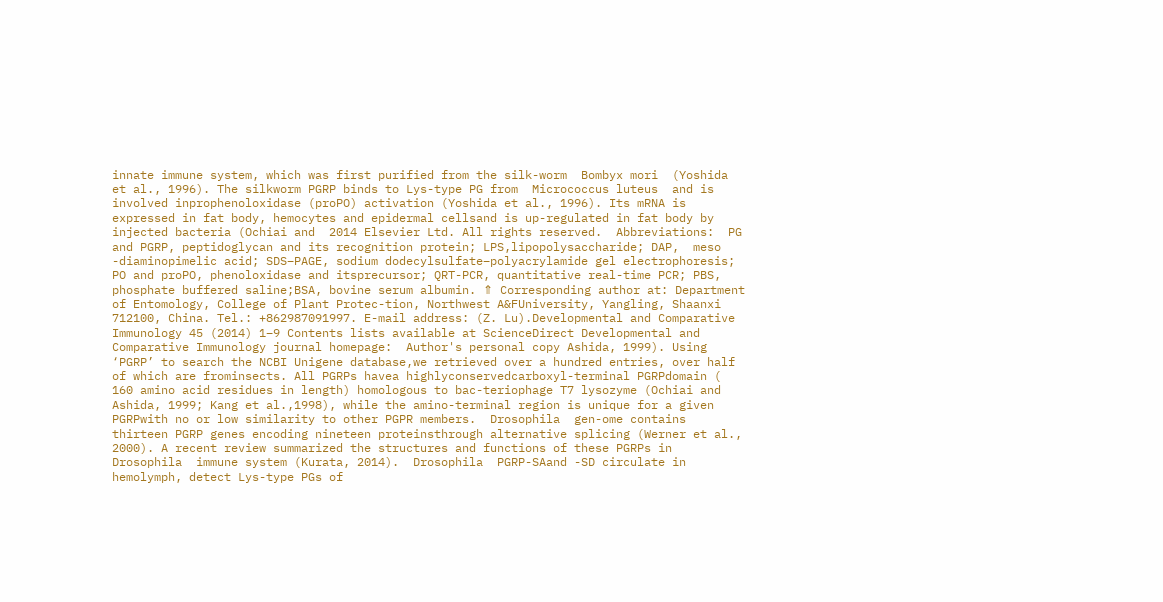innate immune system, which was first purified from the silk-worm  Bombyx mori  (Yoshida et al., 1996). The silkworm PGRP binds to Lys-type PG from  Micrococcus luteus  and is involved inprophenoloxidase (proPO) activation (Yoshida et al., 1996). Its mRNA is expressed in fat body, hemocytes and epidermal cellsand is up-regulated in fat body by injected bacteria (Ochiai and  2014 Elsevier Ltd. All rights reserved.  Abbreviations:  PG and PGRP, peptidoglycan and its recognition protein; LPS,lipopolysaccharide; DAP,  meso -diaminopimelic acid; SDS–PAGE, sodium dodecylsulfate–polyacrylamide gel electrophoresis; PO and proPO, phenoloxidase and itsprecursor; QRT-PCR, quantitative real-time PCR; PBS, phosphate buffered saline;BSA, bovine serum albumin. ⇑ Corresponding author at: Department of Entomology, College of Plant Protec-tion, Northwest A&FUniversity, Yangling, Shaanxi 712100, China. Tel.: +862987091997. E-mail address: (Z. Lu).Developmental and Comparative Immunology 45 (2014) 1–9 Contents lists available at ScienceDirect Developmental and Comparative Immunology journal homepage:  Author's personal copy Ashida, 1999). Using ‘PGRP’ to search the NCBI Unigene database,we retrieved over a hundred entries, over half of which are frominsects. All PGRPs havea highlyconservedcarboxyl-terminal PGRPdomain ( 160 amino acid residues in length) homologous to bac-teriophage T7 lysozyme (Ochiai and Ashida, 1999; Kang et al.,1998), while the amino-terminal region is unique for a given PGRPwith no or low similarity to other PGPR members.  Drosophila  gen-ome contains thirteen PGRP genes encoding nineteen proteinsthrough alternative splicing (Werner et al., 2000). A recent review summarized the structures and functions of these PGRPs in Drosophila  immune system (Kurata, 2014).  Drosophila  PGRP-SAand -SD circulate in hemolymph, detect Lys-type PGs of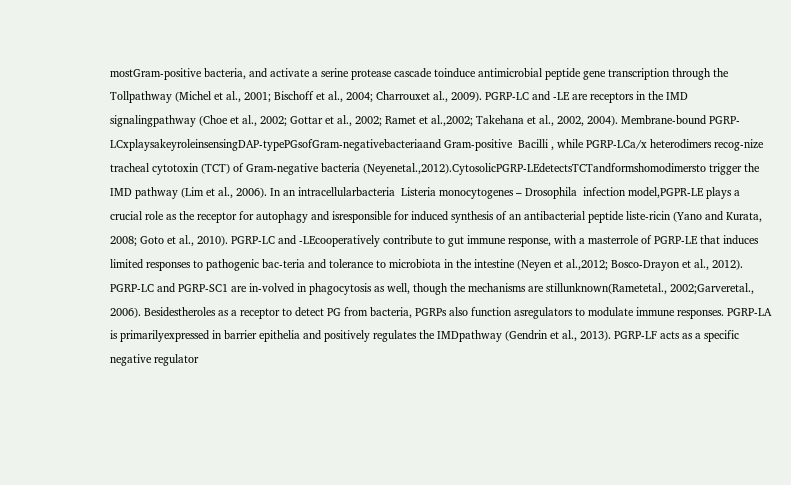mostGram-positive bacteria, and activate a serine protease cascade toinduce antimicrobial peptide gene transcription through the Tollpathway (Michel et al., 2001; Bischoff et al., 2004; Charrouxet al., 2009). PGRP-LC and -LE are receptors in the IMD signalingpathway (Choe et al., 2002; Gottar et al., 2002; Ramet et al.,2002; Takehana et al., 2002, 2004). Membrane-bound PGRP-LCxplaysakeyroleinsensingDAP-typePGsofGram-negativebacteriaand Gram-positive  Bacilli , while PGRP-LCa/x heterodimers recog-nize tracheal cytotoxin (TCT) of Gram-negative bacteria (Neyenetal.,2012).CytosolicPGRP-LEdetectsTCTandformshomodimersto trigger the IMD pathway (Lim et al., 2006). In an intracellularbacteria  Listeria monocytogenes – Drosophila  infection model,PGPR-LE plays a crucial role as the receptor for autophagy and isresponsible for induced synthesis of an antibacterial peptide liste-ricin (Yano and Kurata, 2008; Goto et al., 2010). PGRP-LC and -LEcooperatively contribute to gut immune response, with a masterrole of PGRP-LE that induces limited responses to pathogenic bac-teria and tolerance to microbiota in the intestine (Neyen et al.,2012; Bosco-Drayon et al., 2012). PGRP-LC and PGRP-SC1 are in-volved in phagocytosis as well, though the mechanisms are stillunknown(Rametetal., 2002;Garveretal., 2006). Besidestheroles as a receptor to detect PG from bacteria, PGRPs also function asregulators to modulate immune responses. PGRP-LA is primarilyexpressed in barrier epithelia and positively regulates the IMDpathway (Gendrin et al., 2013). PGRP-LF acts as a specific negative regulator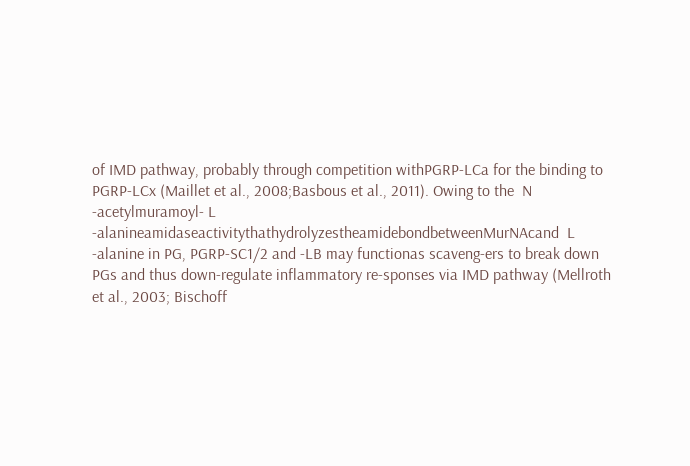of IMD pathway, probably through competition withPGRP-LCa for the binding to PGRP-LCx (Maillet et al., 2008;Basbous et al., 2011). Owing to the  N  -acetylmuramoyl- L -alanineamidaseactivitythathydrolyzestheamidebondbetweenMurNAcand  L -alanine in PG, PGRP-SC1/2 and -LB may functionas scaveng-ers to break down PGs and thus down-regulate inflammatory re-sponses via IMD pathway (Mellroth et al., 2003; Bischoff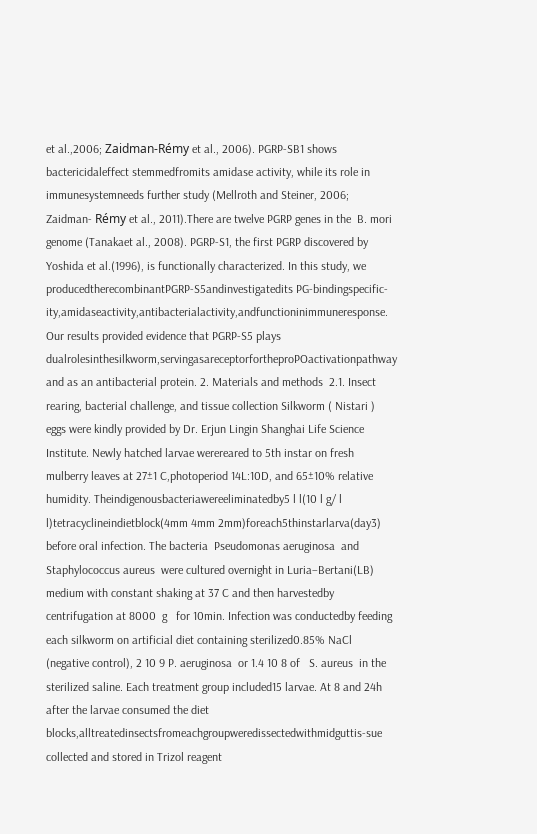et al.,2006; Zaidman-Rémy et al., 2006). PGRP-SB1 shows bactericidaleffect stemmedfromits amidase activity, while its role in immunesystemneeds further study (Mellroth and Steiner, 2006; Zaidman- Rémy et al., 2011).There are twelve PGRP genes in the  B. mori  genome (Tanakaet al., 2008). PGRP-S1, the first PGRP discovered by Yoshida et al.(1996), is functionally characterized. In this study, we producedtherecombinantPGRP-S5andinvestigatedits PG-bindingspecific-ity,amidaseactivity,antibacterialactivity,andfunctioninimmuneresponse. Our results provided evidence that PGRP-S5 plays dualrolesinthesilkworm,servingasareceptorfortheproPOactivationpathway and as an antibacterial protein. 2. Materials and methods  2.1. Insect rearing, bacterial challenge, and tissue collection Silkworm ( Nistari ) eggs were kindly provided by Dr. Erjun Lingin Shanghai Life Science Institute. Newly hatched larvae werereared to 5th instar on fresh mulberry leaves at 27±1 C,photoperiod 14L:10D, and 65±10% relative humidity. Theindigenousbacteriawereeliminatedby5 l l(10 l g/ l l)tetracyclineindietblock(4mm 4mm 2mm)foreach5thinstarlarva(day3) before oral infection. The bacteria  Pseudomonas aeruginosa  and Staphylococcus aureus  were cultured overnight in Luria–Bertani(LB) medium with constant shaking at 37 C and then harvestedby centrifugation at 8000  g   for 10min. Infection was conductedby feeding each silkworm on artificial diet containing sterilized0.85% NaCl (negative control), 2 10 9 P. aeruginosa  or 1.4 10 8 of   S. aureus  in the sterilized saline. Each treatment group included15 larvae. At 8 and 24h after the larvae consumed the diet blocks,alltreatedinsectsfromeachgroupweredissectedwithmidguttis-sue collected and stored in Trizol reagent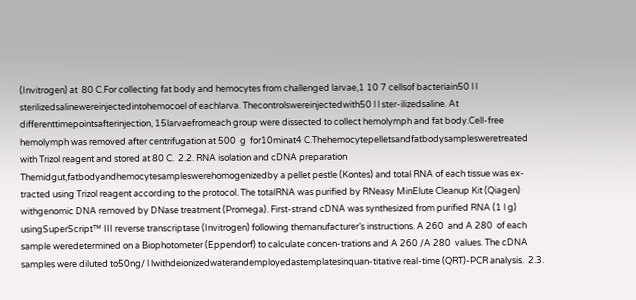(Invitrogen) at  80 C.For collecting fat body and hemocytes from challenged larvae,1 10 7 cellsof bacteriain50 l l sterilizedsalinewereinjectedintohemocoel of eachlarva. Thecontrolswereinjectedwith50 l l ster-ilizedsaline. At differenttimepointsafterinjection, 15larvaefromeach group were dissected to collect hemolymph and fat body.Cell-free hemolymph was removed after centrifugation at 500  g  for10minat4 C.Thehemocytepelletsandfatbodysamplesweretreated with Trizol reagent and stored at 80 C.  2.2. RNA isolation and cDNA preparation Themidgut,fatbodyandhemocytesampleswerehomogenizedby a pellet pestle (Kontes) and total RNA of each tissue was ex-tracted using Trizol reagent according to the protocol. The totalRNA was purified by RNeasy MinElute Cleanup Kit (Qiagen) withgenomic DNA removed by DNase treatment (Promega). First-strand cDNA was synthesized from purified RNA (1 l g) usingSuperScript™ III reverse transcriptase (Invitrogen) following themanufacturer’s instructions. A 260  and A 280  of each sample weredetermined on a Biophotometer (Eppendorf) to calculate concen-trations and A 260 /A 280  values. The cDNA samples were diluted to50ng/ l lwithdeionizedwaterandemployedastemplatesinquan-titative real-time (QRT)-PCR analysis.  2.3.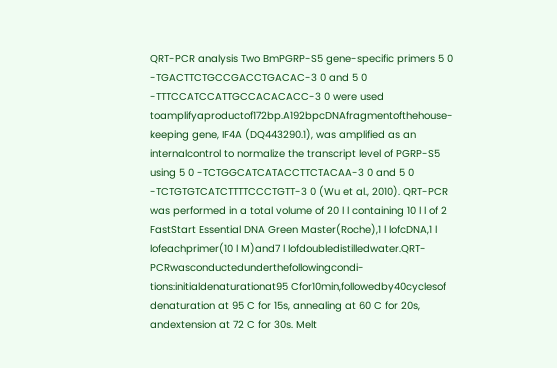QRT-PCR analysis Two BmPGRP-S5 gene-specific primers 5 0 -TGACTTCTGCCGACCTGACAC-3 0 and 5 0 -TTTCCATCCATTGCCACACACC-3 0 were used toamplifyaproductof172bp.A192bpcDNAfragmentofthehouse-keeping gene, IF4A (DQ443290.1), was amplified as an internalcontrol to normalize the transcript level of PGRP-S5 using 5 0 -TCTGGCATCATACCTTCTACAA-3 0 and 5 0 -TCTGTGTCATCTTTTCCCTGTT-3 0 (Wu et al., 2010). QRT-PCR was performed in a total volume of 20 l l containing 10 l l of 2 FastStart Essential DNA Green Master(Roche),1 l lofcDNA,1 l lofeachprimer(10 l M)and7 l lofdoubledistilledwater.QRT-PCRwasconductedunderthefollowingcondi-tions:initialdenaturationat95 Cfor10min,followedby40cyclesof denaturation at 95 C for 15s, annealing at 60 C for 20s, andextension at 72 C for 30s. Melt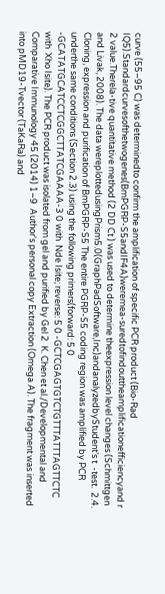curve (55–95 C) was determinedto confirm the amplification of specific PCR product (Bio-Rad IQ5).Standardcurvesofthetwogenes(BmPGRP-S5andIF4A)weremea-suredtofindouttheamplificationefficiencyand r  2 value.Therela-tive quantitative method (2 DD Ct ) was used to determine theexpression level changes (Schmittgen and Livak, 2008). The data wereplottedusingPrism5.0(GraphPadSoftware,Inc)andanalyzedbyStudent’s t  -test.  2.4. Cloning, expression and purification of BmPGRP-S5 The entire PGRP-S5 coding region was amplified by PCR underthe same conditions (Section 2.3) using the following primers(forward: 5 0 -GCATATGCATCCTCGGCTTATCGAAAA-3 0 with  Nde Isite; reverse: 5 0 -GCTCGAGTGTCTGTTTATTTAGTTCTC with  Xho Isite). The PCR product was isolated from gel and purified by Gel 2  K. Chen et al./Developmental and Comparative Immunology 45 (2014) 1–9  Author's personal copy Extraction (Omega A). The fragment was inserted into pMD19-Tvector (TaKaRa) and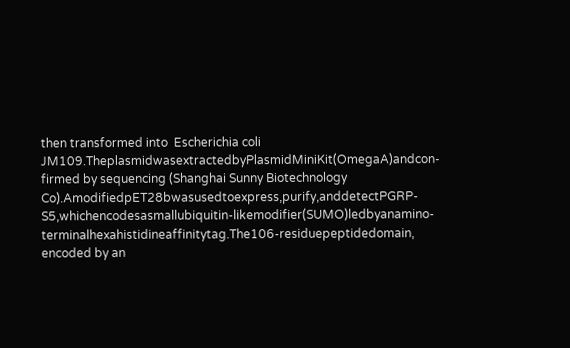then transformed into  Escherichia coli  JM109.TheplasmidwasextractedbyPlasmidMiniKit(OmegaA)andcon-firmed by sequencing (Shanghai Sunny Biotechnology Co).AmodifiedpET28bwasusedtoexpress,purify,anddetectPGRP-S5,whichencodesasmallubiquitin-likemodifier(SUMO)ledbyanamino-terminalhexahistidineaffinitytag.The106-residuepeptidedomain, encoded by an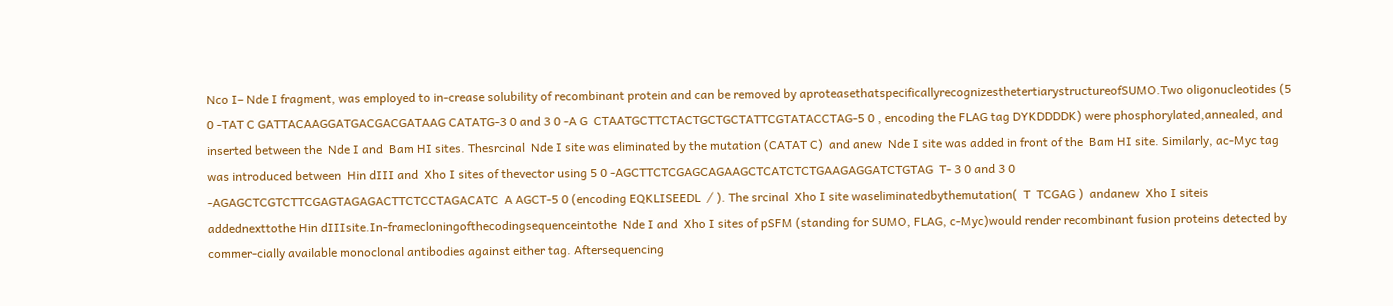Nco I– Nde I fragment, was employed to in-crease solubility of recombinant protein and can be removed by aproteasethatspecificallyrecognizesthetertiarystructureofSUMO.Two oligonucleotides (5 0 -TAT C GATTACAAGGATGACGACGATAAG CATATG-3 0 and 3 0 -A G  CTAATGCTTCTACTGCTGCTATTCGTATACCTAG-5 0 , encoding the FLAG tag DYKDDDDK) were phosphorylated,annealed, and inserted between the  Nde I and  Bam HI sites. Thesrcinal  Nde I site was eliminated by the mutation (CATAT C)  and anew  Nde I site was added in front of the  Bam HI site. Similarly, ac-Myc tag was introduced between  Hin dIII and  Xho I sites of thevector using 5 0 -AGCTTCTCGAGCAGAAGCTCATCTCTGAAGAGGATCTGTAG  T- 3 0 and 3 0 -AGAGCTCGTCTTCGAGTAGAGACTTCTCCTAGACATC  A AGCT-5 0 (encoding EQKLISEEDL  ⁄ ). The srcinal  Xho I site waseliminatedbythemutation(  T  TCGAG )  andanew  Xho I siteis addednexttothe Hin dIIIsite.In-framecloningofthecodingsequenceintothe  Nde I and  Xho I sites of pSFM (standing for SUMO, FLAG, c-Myc)would render recombinant fusion proteins detected by commer-cially available monoclonal antibodies against either tag. Aftersequencing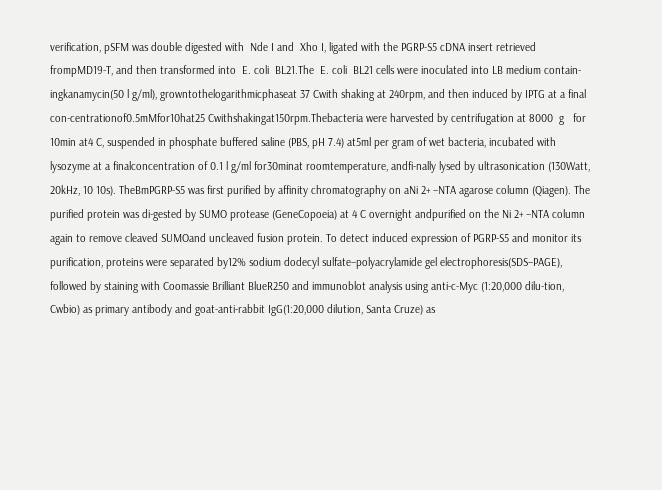verification, pSFM was double digested with  Nde I and  Xho I, ligated with the PGRP-S5 cDNA insert retrieved frompMD19-T, and then transformed into  E. coli  BL21.The  E. coli  BL21 cells were inoculated into LB medium contain-ingkanamycin(50 l g/ml), growntothelogarithmicphaseat 37 Cwith shaking at 240rpm, and then induced by IPTG at a final con-centrationof0.5mMfor10hat25 Cwithshakingat150rpm.Thebacteria were harvested by centrifugation at 8000  g   for 10min at4 C, suspended in phosphate buffered saline (PBS, pH 7.4) at5ml per gram of wet bacteria, incubated with lysozyme at a finalconcentration of 0.1 l g/ml for30minat roomtemperature, andfi-nally lysed by ultrasonication (130Watt, 20kHz, 10 10s). TheBmPGRP-S5 was first purified by affinity chromatography on aNi 2+ –NTA agarose column (Qiagen). The purified protein was di-gested by SUMO protease (GeneCopoeia) at 4 C overnight andpurified on the Ni 2+ –NTA column again to remove cleaved SUMOand uncleaved fusion protein. To detect induced expression of PGRP-S5 and monitor its purification, proteins were separated by12% sodium dodecyl sulfate–polyacrylamide gel electrophoresis(SDS–PAGE), followed by staining with Coomassie Brilliant BlueR250 and immunoblot analysis using anti-c-Myc (1:20,000 dilu-tion, Cwbio) as primary antibody and goat-anti-rabbit IgG(1:20,000 dilution, Santa Cruze) as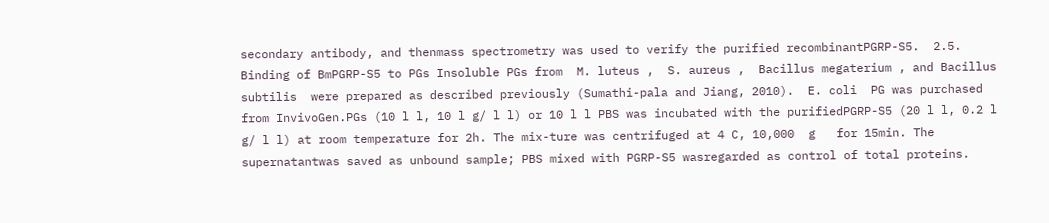secondary antibody, and thenmass spectrometry was used to verify the purified recombinantPGRP-S5.  2.5. Binding of BmPGRP-S5 to PGs Insoluble PGs from  M. luteus ,  S. aureus ,  Bacillus megaterium , and Bacillus subtilis  were prepared as described previously (Sumathi-pala and Jiang, 2010).  E. coli  PG was purchased from InvivoGen.PGs (10 l l, 10 l g/ l l) or 10 l l PBS was incubated with the purifiedPGRP-S5 (20 l l, 0.2 l g/ l l) at room temperature for 2h. The mix-ture was centrifuged at 4 C, 10,000  g   for 15min. The supernatantwas saved as unbound sample; PBS mixed with PGRP-S5 wasregarded as control of total proteins.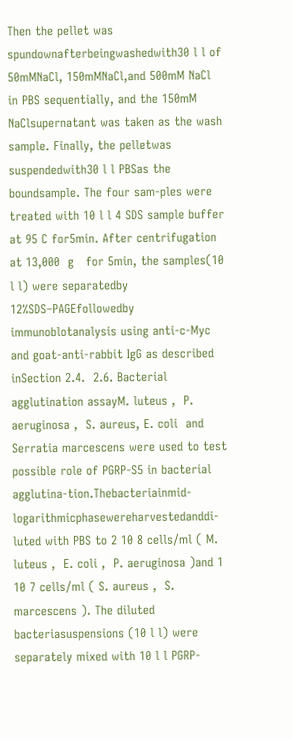Then the pellet was spundownafterbeingwashedwith30 l l of 50mMNaCl, 150mMNaCl,and 500mM NaCl in PBS sequentially, and the 150mM NaClsupernatant was taken as the wash sample. Finally, the pelletwas suspendedwith30 l l PBSas the boundsample. The four sam-ples were treated with 10 l l 4 SDS sample buffer at 95 C for5min. After centrifugation at 13,000  g   for 5min, the samples(10 l l) were separatedby 12%SDS–PAGEfollowedby immunoblotanalysis using anti-c-Myc and goat-anti-rabbit IgG as described inSection 2.4.  2.6. Bacterial agglutination assayM. luteus ,  P. aeruginosa ,  S. aureus, E. coli  and  Serratia marcescens were used to test possible role of PGRP-S5 in bacterial agglutina-tion.Thebacteriainmid-logarithmicphasewereharvestedanddi-luted with PBS to 2 10 8 cells/ml ( M. luteus ,  E. coli ,  P. aeruginosa )and 1 10 7 cells/ml ( S. aureus ,  S. marcescens ). The diluted bacteriasuspensions (10 l l) were separately mixed with 10 l l PGRP-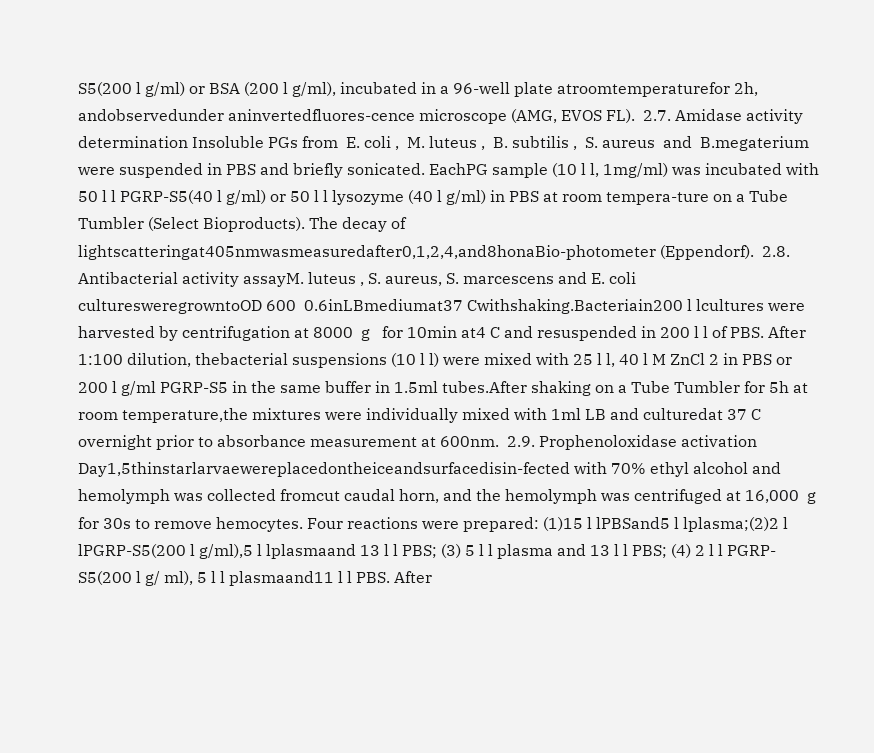S5(200 l g/ml) or BSA (200 l g/ml), incubated in a 96-well plate atroomtemperaturefor 2h, andobservedunder aninvertedfluores-cence microscope (AMG, EVOS FL).  2.7. Amidase activity determination Insoluble PGs from  E. coli ,  M. luteus ,  B. subtilis ,  S. aureus  and  B.megaterium  were suspended in PBS and briefly sonicated. EachPG sample (10 l l, 1mg/ml) was incubated with 50 l l PGRP-S5(40 l g/ml) or 50 l l lysozyme (40 l g/ml) in PBS at room tempera-ture on a Tube Tumbler (Select Bioproducts). The decay of lightscatteringat405nmwasmeasuredafter0,1,2,4,and8honaBio-photometer (Eppendorf).  2.8. Antibacterial activity assayM. luteus , S. aureus, S. marcescens and E. coli culturesweregrowntoOD 600  0.6inLBmediumat37 Cwithshaking.Bacteriain200 l lcultures were harvested by centrifugation at 8000  g   for 10min at4 C and resuspended in 200 l l of PBS. After 1:100 dilution, thebacterial suspensions (10 l l) were mixed with 25 l l, 40 l M ZnCl 2 in PBS or 200 l g/ml PGRP-S5 in the same buffer in 1.5ml tubes.After shaking on a Tube Tumbler for 5h at room temperature,the mixtures were individually mixed with 1ml LB and culturedat 37 C overnight prior to absorbance measurement at 600nm.  2.9. Prophenoloxidase activation Day1,5thinstarlarvaewereplacedontheiceandsurfacedisin-fected with 70% ethyl alcohol and hemolymph was collected fromcut caudal horn, and the hemolymph was centrifuged at 16,000  g  for 30s to remove hemocytes. Four reactions were prepared: (1)15 l lPBSand5 l lplasma;(2)2 l lPGRP-S5(200 l g/ml),5 l lplasmaand 13 l l PBS; (3) 5 l l plasma and 13 l l PBS; (4) 2 l l PGRP-S5(200 l g/ ml), 5 l l plasmaand11 l l PBS. After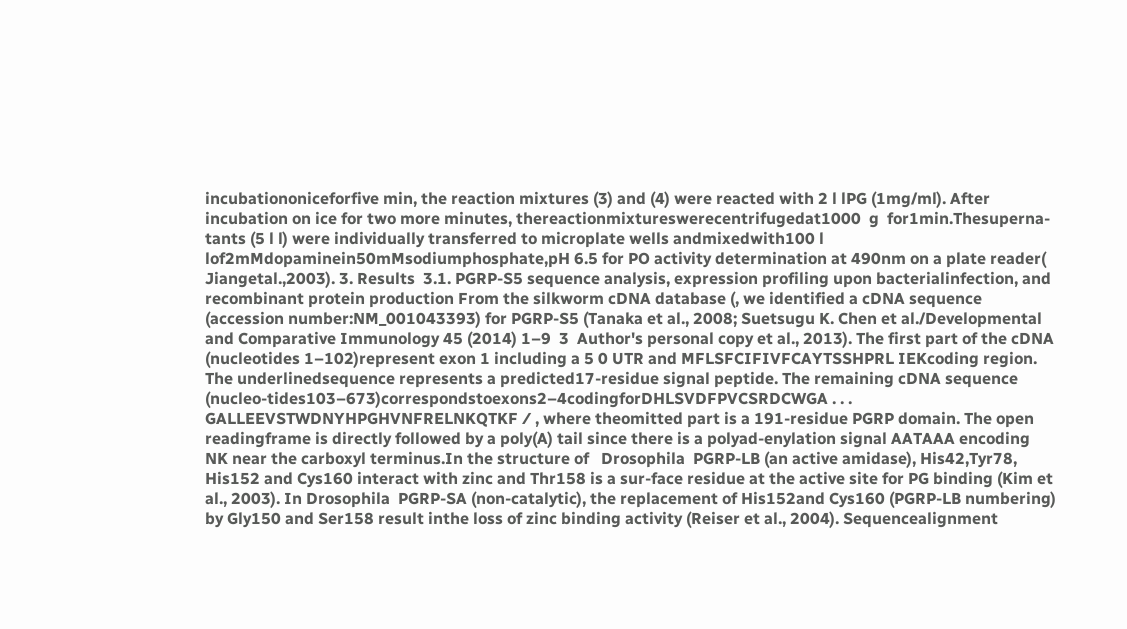incubationoniceforfive min, the reaction mixtures (3) and (4) were reacted with 2 l lPG (1mg/ml). After incubation on ice for two more minutes, thereactionmixtureswerecentrifugedat1000  g  for1min.Thesuperna-tants (5 l l) were individually transferred to microplate wells andmixedwith100 l lof2mMdopaminein50mMsodiumphosphate,pH 6.5 for PO activity determination at 490nm on a plate reader( Jiangetal.,2003). 3. Results  3.1. PGRP-S5 sequence analysis, expression profiling upon bacterialinfection, and recombinant protein production From the silkworm cDNA database (, we identified a cDNA sequence (accession number:NM_001043393) for PGRP-S5 (Tanaka et al., 2008; Suetsugu K. Chen et al./Developmental and Comparative Immunology 45 (2014) 1–9  3  Author's personal copy et al., 2013). The first part of the cDNA (nucleotides 1–102)represent exon 1 including a 5 0 UTR and MFLSFCIFIVFCAYTSSHPRL IEKcoding region. The underlinedsequence represents a predicted17-residue signal peptide. The remaining cDNA sequence (nucleo-tides103–673)correspondstoexons2–4codingforDHLSVDFPVCSRDCWGA . . .  GALLEEVSTWDNYHPGHVNFRELNKQTKF ⁄ , where theomitted part is a 191-residue PGRP domain. The open readingframe is directly followed by a poly(A) tail since there is a polyad-enylation signal AATAAA encoding NK near the carboxyl terminus.In the structure of   Drosophila  PGRP-LB (an active amidase), His42,Tyr78, His152 and Cys160 interact with zinc and Thr158 is a sur-face residue at the active site for PG binding (Kim et al., 2003). In Drosophila  PGRP-SA (non-catalytic), the replacement of His152and Cys160 (PGRP-LB numbering) by Gly150 and Ser158 result inthe loss of zinc binding activity (Reiser et al., 2004). Sequencealignment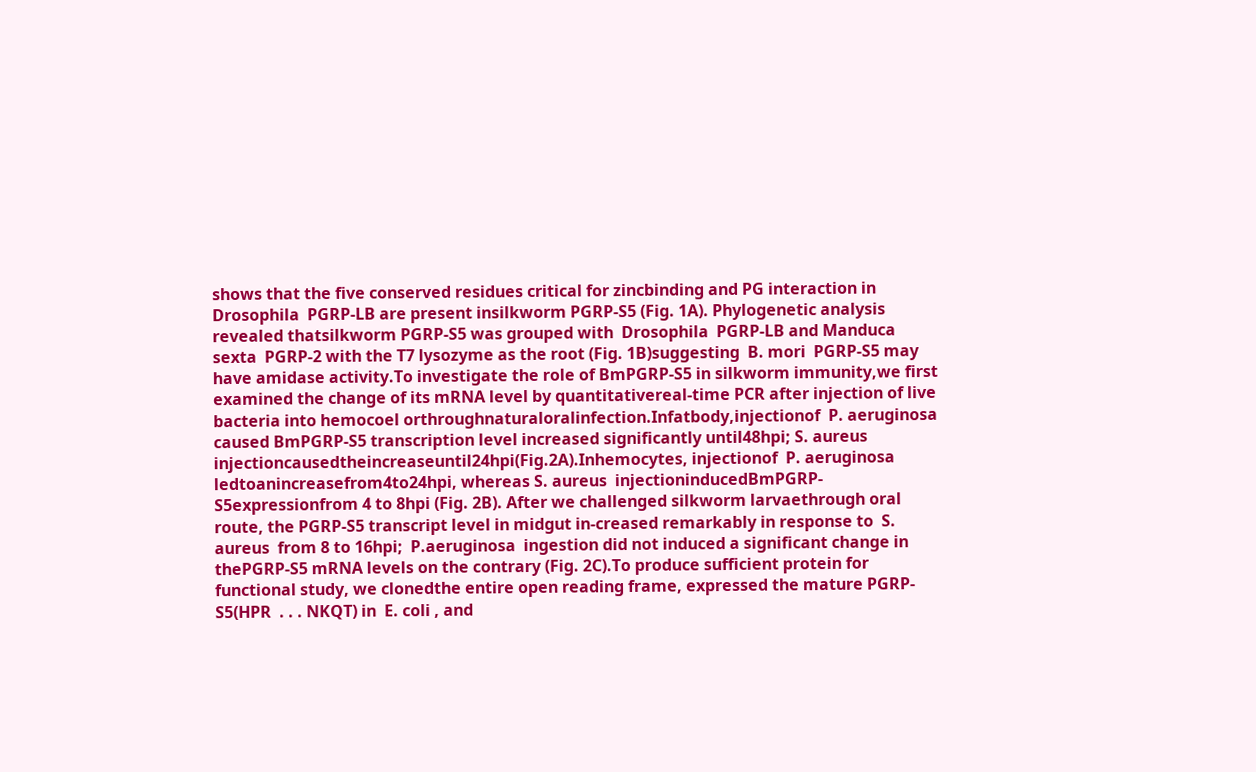shows that the five conserved residues critical for zincbinding and PG interaction in  Drosophila  PGRP-LB are present insilkworm PGRP-S5 (Fig. 1A). Phylogenetic analysis revealed thatsilkworm PGRP-S5 was grouped with  Drosophila  PGRP-LB and Manduca sexta  PGRP-2 with the T7 lysozyme as the root (Fig. 1B)suggesting  B. mori  PGRP-S5 may have amidase activity.To investigate the role of BmPGRP-S5 in silkworm immunity,we first examined the change of its mRNA level by quantitativereal-time PCR after injection of live bacteria into hemocoel orthroughnaturaloralinfection.Infatbody,injectionof  P. aeruginosa caused BmPGRP-S5 transcription level increased significantly until48hpi; S. aureus injectioncausedtheincreaseuntil24hpi(Fig.2A).Inhemocytes, injectionof  P. aeruginosa  ledtoanincreasefrom4to24hpi, whereas S. aureus  injectioninducedBmPGRP-S5expressionfrom 4 to 8hpi (Fig. 2B). After we challenged silkworm larvaethrough oral route, the PGRP-S5 transcript level in midgut in-creased remarkably in response to  S. aureus  from 8 to 16hpi;  P.aeruginosa  ingestion did not induced a significant change in thePGRP-S5 mRNA levels on the contrary (Fig. 2C).To produce sufficient protein for functional study, we clonedthe entire open reading frame, expressed the mature PGRP-S5(HPR  . . . NKQT) in  E. coli , and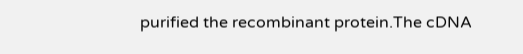purified the recombinant protein.The cDNA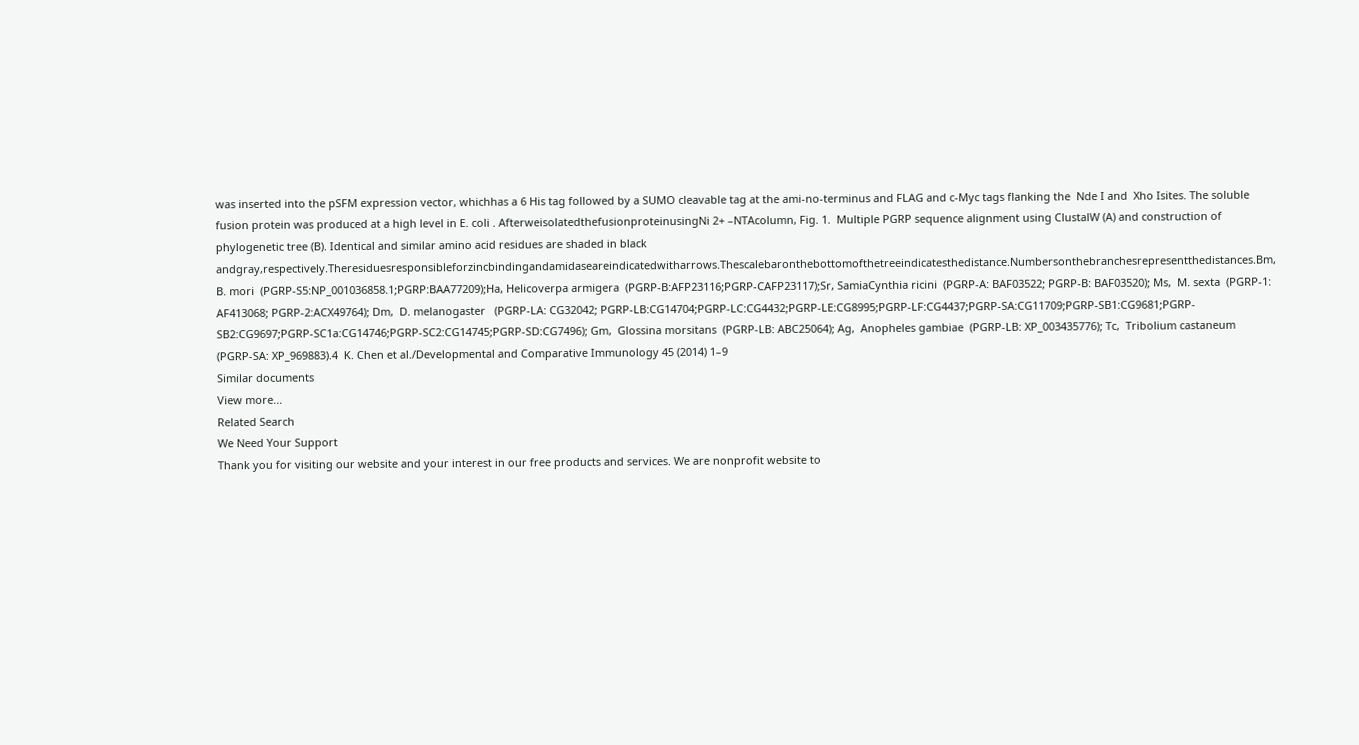was inserted into the pSFM expression vector, whichhas a 6 His tag followed by a SUMO cleavable tag at the ami-no-terminus and FLAG and c-Myc tags flanking the  Nde I and  Xho Isites. The soluble fusion protein was produced at a high level in E. coli . AfterweisolatedthefusionproteinusingNi 2+ –NTAcolumn, Fig. 1.  Multiple PGRP sequence alignment using ClustalW (A) and construction of phylogenetic tree (B). Identical and similar amino acid residues are shaded in black andgray,respectively.Theresiduesresponsibleforzincbindingandamidaseareindicatedwitharrows.Thescalebaronthebottomofthetreeindicatesthedistance.Numbersonthebranchesrepresentthedistances.Bm, B. mori  (PGRP-S5:NP_001036858.1;PGRP:BAA77209);Ha, Helicoverpa armigera  (PGRP-B:AFP23116;PGRP-CAFP23117);Sr, SamiaCynthia ricini  (PGRP-A: BAF03522; PGRP-B: BAF03520); Ms,  M. sexta  (PGRP-1: AF413068; PGRP-2:ACX49764); Dm,  D. melanogaster   (PGRP-LA: CG32042; PGRP-LB:CG14704;PGRP-LC:CG4432;PGRP-LE:CG8995;PGRP-LF:CG4437;PGRP-SA:CG11709;PGRP-SB1:CG9681;PGRP-SB2:CG9697;PGRP-SC1a:CG14746;PGRP-SC2:CG14745;PGRP-SD:CG7496); Gm,  Glossina morsitans  (PGRP-LB: ABC25064); Ag,  Anopheles gambiae  (PGRP-LB: XP_003435776); Tc,  Tribolium castaneum  (PGRP-SA: XP_969883).4  K. Chen et al./Developmental and Comparative Immunology 45 (2014) 1–9
Similar documents
View more...
Related Search
We Need Your Support
Thank you for visiting our website and your interest in our free products and services. We are nonprofit website to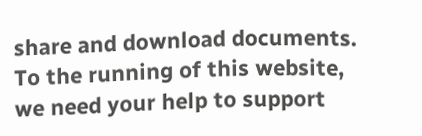share and download documents. To the running of this website, we need your help to support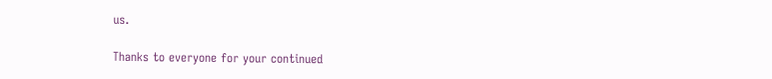us.

Thanks to everyone for your continued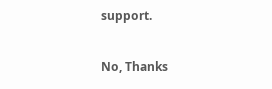support.

No, Thanks